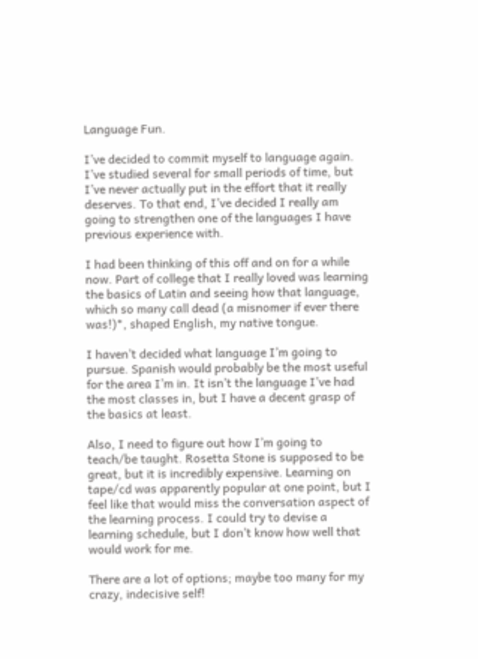Language Fun.

I’ve decided to commit myself to language again. I’ve studied several for small periods of time, but I’ve never actually put in the effort that it really deserves. To that end, I’ve decided I really am going to strengthen one of the languages I have previous experience with.

I had been thinking of this off and on for a while now. Part of college that I really loved was learning the basics of Latin and seeing how that language, which so many call dead (a misnomer if ever there was!)*, shaped English, my native tongue.

I haven’t decided what language I’m going to pursue. Spanish would probably be the most useful for the area I’m in. It isn’t the language I’ve had the most classes in, but I have a decent grasp of the basics at least.

Also, I need to figure out how I’m going to teach/be taught. Rosetta Stone is supposed to be great, but it is incredibly expensive. Learning on tape/cd was apparently popular at one point, but I feel like that would miss the conversation aspect of the learning process. I could try to devise a learning schedule, but I don’t know how well that would work for me.

There are a lot of options; maybe too many for my crazy, indecisive self!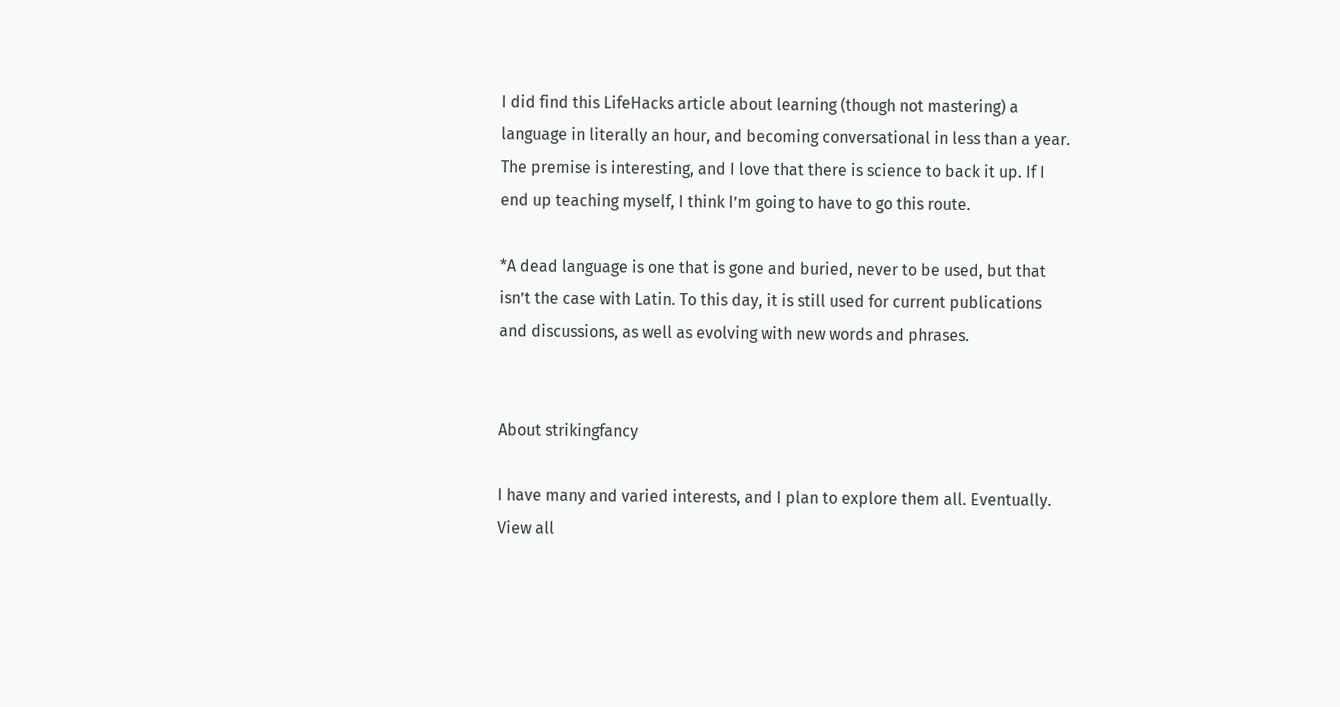I did find this LifeHacks article about learning (though not mastering) a language in literally an hour, and becoming conversational in less than a year. The premise is interesting, and I love that there is science to back it up. If I end up teaching myself, I think I’m going to have to go this route.

*A dead language is one that is gone and buried, never to be used, but that isn’t the case with Latin. To this day, it is still used for current publications and discussions, as well as evolving with new words and phrases.


About strikingfancy

I have many and varied interests, and I plan to explore them all. Eventually. View all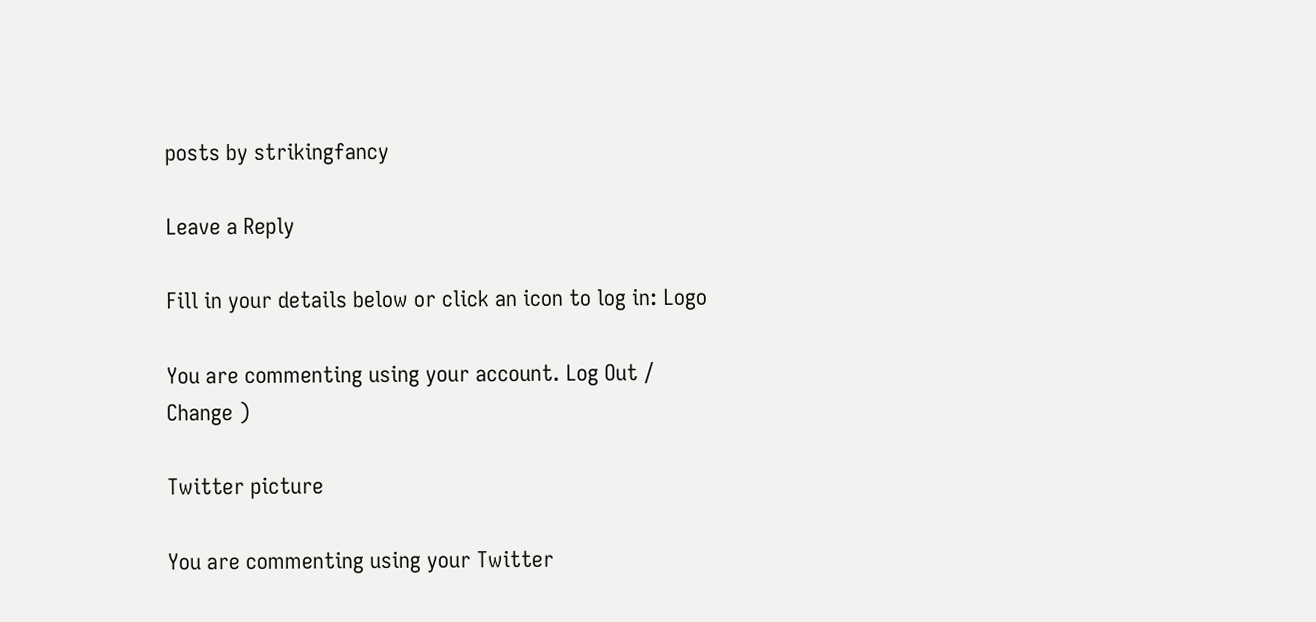posts by strikingfancy

Leave a Reply

Fill in your details below or click an icon to log in: Logo

You are commenting using your account. Log Out / Change )

Twitter picture

You are commenting using your Twitter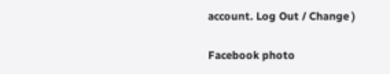account. Log Out / Change )

Facebook photo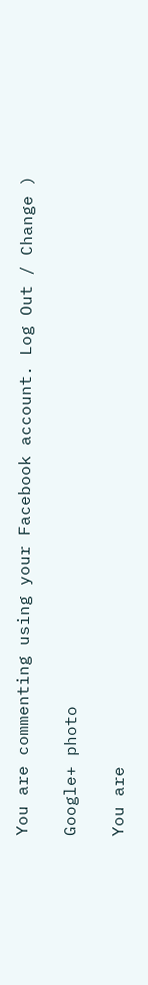You are commenting using your Facebook account. Log Out / Change )

Google+ photo

You are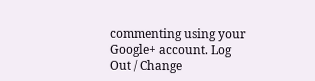commenting using your Google+ account. Log Out / Change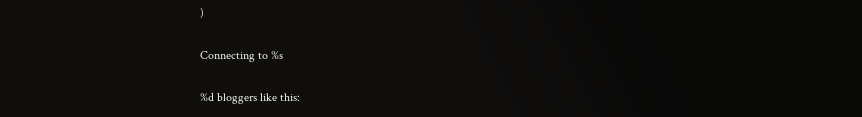)

Connecting to %s

%d bloggers like this: